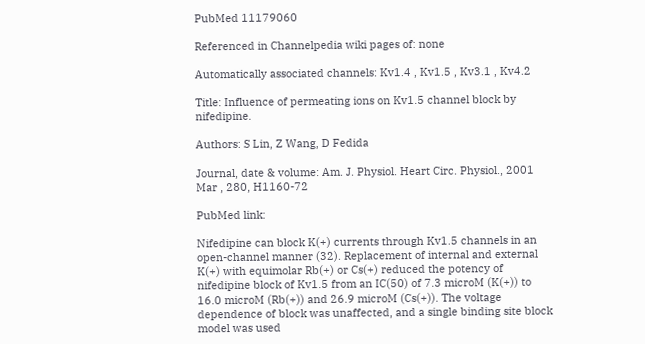PubMed 11179060

Referenced in Channelpedia wiki pages of: none

Automatically associated channels: Kv1.4 , Kv1.5 , Kv3.1 , Kv4.2

Title: Influence of permeating ions on Kv1.5 channel block by nifedipine.

Authors: S Lin, Z Wang, D Fedida

Journal, date & volume: Am. J. Physiol. Heart Circ. Physiol., 2001 Mar , 280, H1160-72

PubMed link:

Nifedipine can block K(+) currents through Kv1.5 channels in an open-channel manner (32). Replacement of internal and external K(+) with equimolar Rb(+) or Cs(+) reduced the potency of nifedipine block of Kv1.5 from an IC(50) of 7.3 microM (K(+)) to 16.0 microM (Rb(+)) and 26.9 microM (Cs(+)). The voltage dependence of block was unaffected, and a single binding site block model was used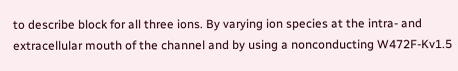to describe block for all three ions. By varying ion species at the intra- and extracellular mouth of the channel and by using a nonconducting W472F-Kv1.5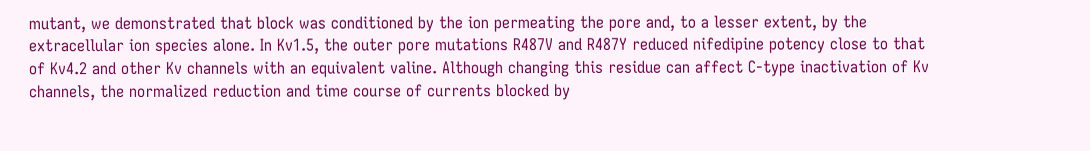mutant, we demonstrated that block was conditioned by the ion permeating the pore and, to a lesser extent, by the extracellular ion species alone. In Kv1.5, the outer pore mutations R487V and R487Y reduced nifedipine potency close to that of Kv4.2 and other Kv channels with an equivalent valine. Although changing this residue can affect C-type inactivation of Kv channels, the normalized reduction and time course of currents blocked by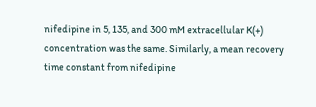nifedipine in 5, 135, and 300 mM extracellular K(+) concentration was the same. Similarly, a mean recovery time constant from nifedipine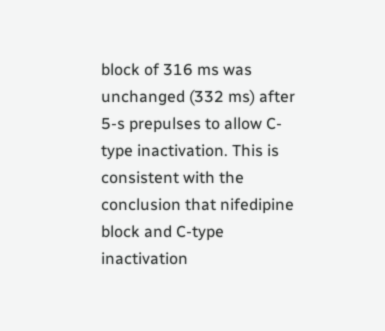block of 316 ms was unchanged (332 ms) after 5-s prepulses to allow C-type inactivation. This is consistent with the conclusion that nifedipine block and C-type inactivation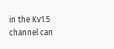in the Kv1.5 channel can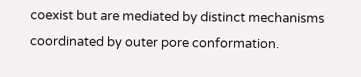coexist but are mediated by distinct mechanisms coordinated by outer pore conformation.